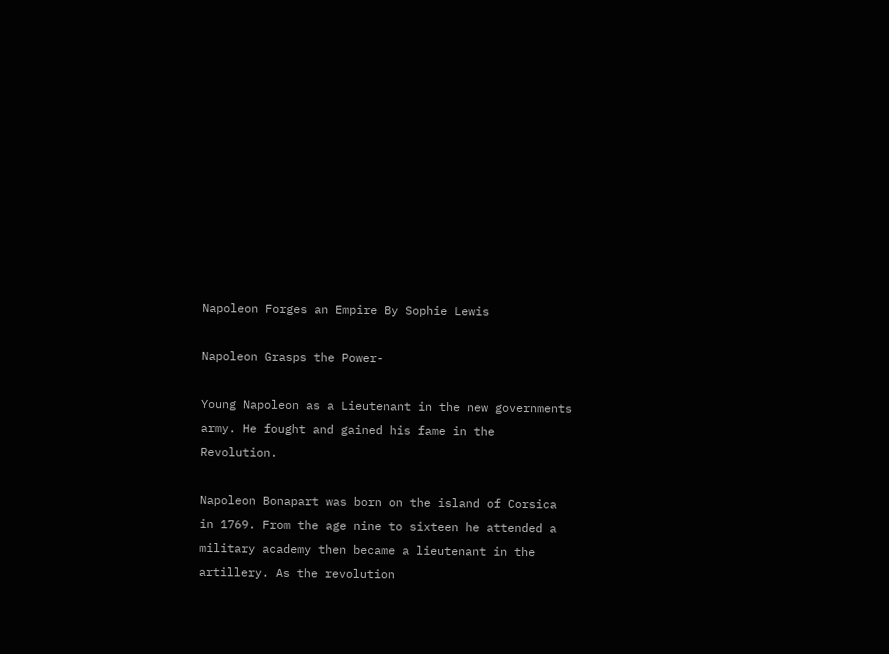Napoleon Forges an Empire By Sophie Lewis

Napoleon Grasps the Power-

Young Napoleon as a Lieutenant in the new governments army. He fought and gained his fame in the Revolution.

Napoleon Bonapart was born on the island of Corsica in 1769. From the age nine to sixteen he attended a military academy then became a lieutenant in the artillery. As the revolution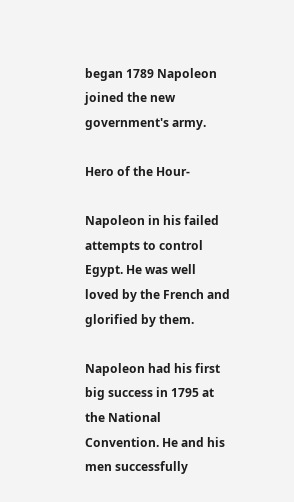began 1789 Napoleon joined the new government's army.

Hero of the Hour-

Napoleon in his failed attempts to control Egypt. He was well loved by the French and glorified by them.

Napoleon had his first big success in 1795 at the National Convention. He and his men successfully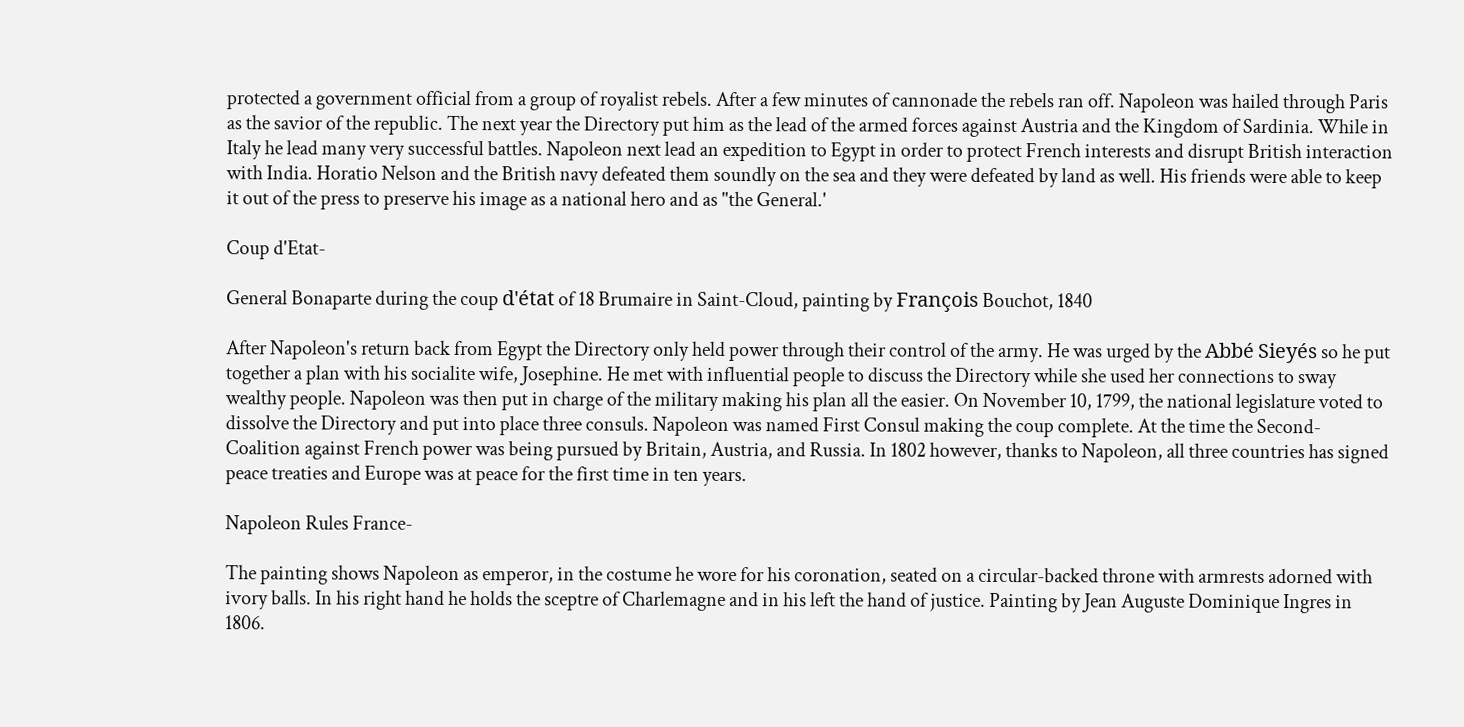protected a government official from a group of royalist rebels. After a few minutes of cannonade the rebels ran off. Napoleon was hailed through Paris as the savior of the republic. The next year the Directory put him as the lead of the armed forces against Austria and the Kingdom of Sardinia. While in Italy he lead many very successful battles. Napoleon next lead an expedition to Egypt in order to protect French interests and disrupt British interaction with India. Horatio Nelson and the British navy defeated them soundly on the sea and they were defeated by land as well. His friends were able to keep it out of the press to preserve his image as a national hero and as "the General.'

Coup d'Etat-

General Bonaparte during the coup d'état of 18 Brumaire in Saint-Cloud, painting by François Bouchot, 1840

After Napoleon's return back from Egypt the Directory only held power through their control of the army. He was urged by the Abbé Sieyés so he put together a plan with his socialite wife, Josephine. He met with influential people to discuss the Directory while she used her connections to sway wealthy people. Napoleon was then put in charge of the military making his plan all the easier. On November 10, 1799, the national legislature voted to dissolve the Directory and put into place three consuls. Napoleon was named First Consul making the coup complete. At the time the Second-Coalition against French power was being pursued by Britain, Austria, and Russia. In 1802 however, thanks to Napoleon, all three countries has signed peace treaties and Europe was at peace for the first time in ten years.

Napoleon Rules France-

The painting shows Napoleon as emperor, in the costume he wore for his coronation, seated on a circular-backed throne with armrests adorned with ivory balls. In his right hand he holds the sceptre of Charlemagne and in his left the hand of justice. Painting by Jean Auguste Dominique Ingres in 1806.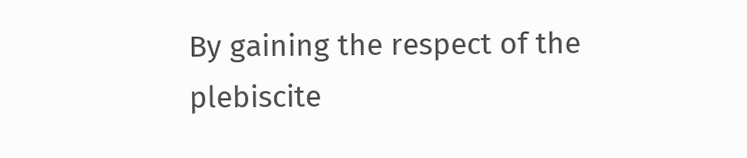By gaining the respect of the plebiscite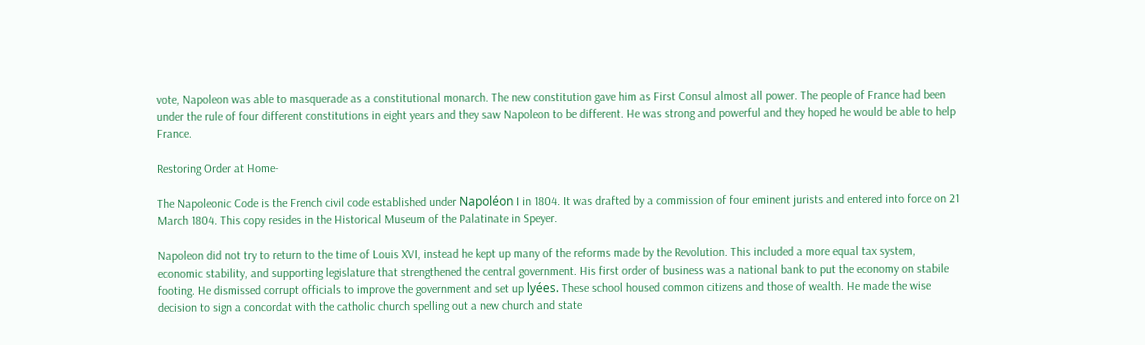vote, Napoleon was able to masquerade as a constitutional monarch. The new constitution gave him as First Consul almost all power. The people of France had been under the rule of four different constitutions in eight years and they saw Napoleon to be different. He was strong and powerful and they hoped he would be able to help France.

Restoring Order at Home-

The Napoleonic Code is the French civil code established under Napoléon I in 1804. It was drafted by a commission of four eminent jurists and entered into force on 21 March 1804. This copy resides in the Historical Museum of the Palatinate in Speyer.

Napoleon did not try to return to the time of Louis XVI, instead he kept up many of the reforms made by the Revolution. This included a more equal tax system, economic stability, and supporting legislature that strengthened the central government. His first order of business was a national bank to put the economy on stabile footing. He dismissed corrupt officials to improve the government and set up lyées. These school housed common citizens and those of wealth. He made the wise decision to sign a concordat with the catholic church spelling out a new church and state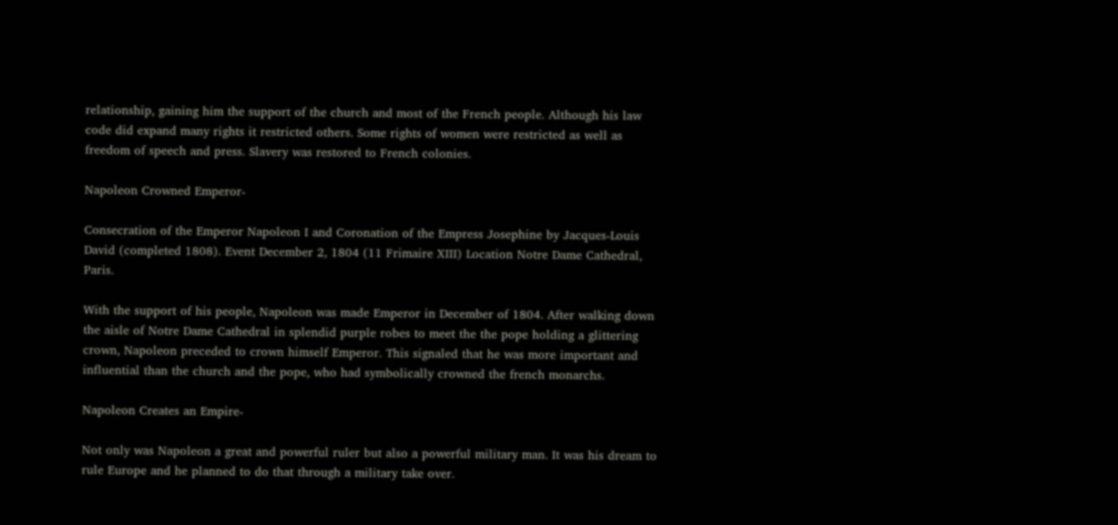relationship, gaining him the support of the church and most of the French people. Although his law code did expand many rights it restricted others. Some rights of women were restricted as well as freedom of speech and press. Slavery was restored to French colonies.

Napoleon Crowned Emperor-

Consecration of the Emperor Napoleon I and Coronation of the Empress Josephine by Jacques-Louis David (completed 1808). Event December 2, 1804 (11 Frimaire XIII) Location Notre Dame Cathedral, Paris.

With the support of his people, Napoleon was made Emperor in December of 1804. After walking down the aisle of Notre Dame Cathedral in splendid purple robes to meet the the pope holding a glittering crown, Napoleon preceded to crown himself Emperor. This signaled that he was more important and influential than the church and the pope, who had symbolically crowned the french monarchs.

Napoleon Creates an Empire-

Not only was Napoleon a great and powerful ruler but also a powerful military man. It was his dream to rule Europe and he planned to do that through a military take over.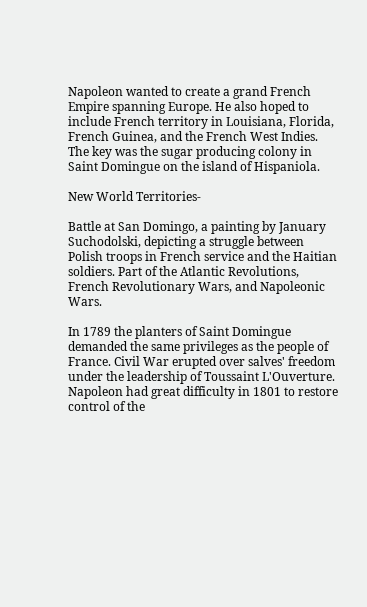Napoleon wanted to create a grand French Empire spanning Europe. He also hoped to include French territory in Louisiana, Florida, French Guinea, and the French West Indies. The key was the sugar producing colony in Saint Domingue on the island of Hispaniola.

New World Territories-

Battle at San Domingo, a painting by January Suchodolski, depicting a struggle between Polish troops in French service and the Haitian soldiers. Part of the Atlantic Revolutions, French Revolutionary Wars, and Napoleonic Wars.

In 1789 the planters of Saint Domingue demanded the same privileges as the people of France. Civil War erupted over salves' freedom under the leadership of Toussaint L'Ouverture. Napoleon had great difficulty in 1801 to restore control of the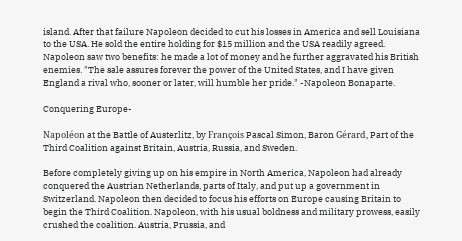island. After that failure Napoleon decided to cut his losses in America and sell Louisiana to the USA. He sold the entire holding for $15 million and the USA readily agreed. Napoleon saw two benefits: he made a lot of money and he further aggravated his British enemies. "The sale assures forever the power of the United States, and I have given England a rival who, sooner or later, will humble her pride." -Napoleon Bonaparte.

Conquering Europe-

Napoléon at the Battle of Austerlitz, by François Pascal Simon, Baron Gérard, Part of the Third Coalition against Britain, Austria, Russia, and Sweden.

Before completely giving up on his empire in North America, Napoleon had already conquered the Austrian Netherlands, parts of Italy, and put up a government in Switzerland. Napoleon then decided to focus his efforts on Europe causing Britain to begin the Third Coalition. Napoleon, with his usual boldness and military prowess, easily crushed the coalition. Austria, Prussia, and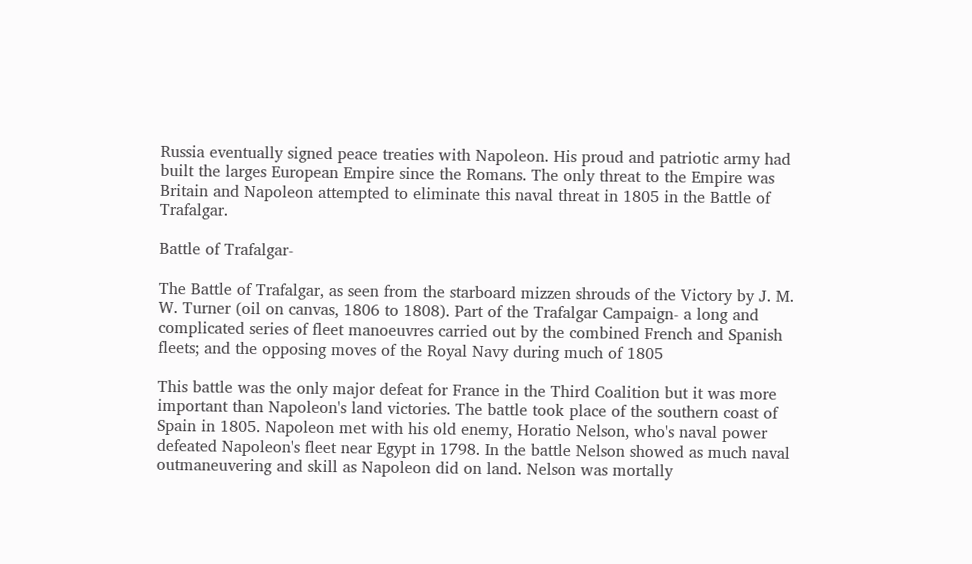Russia eventually signed peace treaties with Napoleon. His proud and patriotic army had built the larges European Empire since the Romans. The only threat to the Empire was Britain and Napoleon attempted to eliminate this naval threat in 1805 in the Battle of Trafalgar.

Battle of Trafalgar-

The Battle of Trafalgar, as seen from the starboard mizzen shrouds of the Victory by J. M. W. Turner (oil on canvas, 1806 to 1808). Part of the Trafalgar Campaign- a long and complicated series of fleet manoeuvres carried out by the combined French and Spanish fleets; and the opposing moves of the Royal Navy during much of 1805

This battle was the only major defeat for France in the Third Coalition but it was more important than Napoleon's land victories. The battle took place of the southern coast of Spain in 1805. Napoleon met with his old enemy, Horatio Nelson, who's naval power defeated Napoleon's fleet near Egypt in 1798. In the battle Nelson showed as much naval outmaneuvering and skill as Napoleon did on land. Nelson was mortally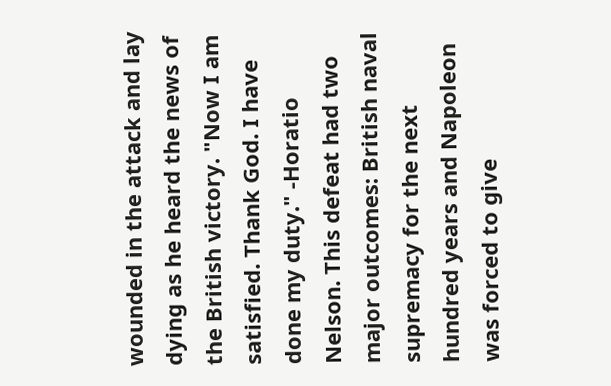wounded in the attack and lay dying as he heard the news of the British victory. "Now I am satisfied. Thank God. I have done my duty." -Horatio Nelson. This defeat had two major outcomes: British naval supremacy for the next hundred years and Napoleon was forced to give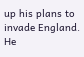up his plans to invade England. He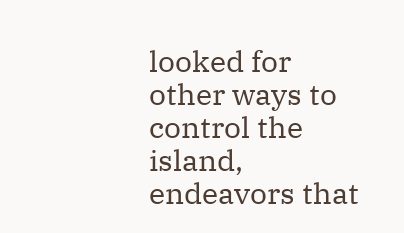looked for other ways to control the island, endeavors that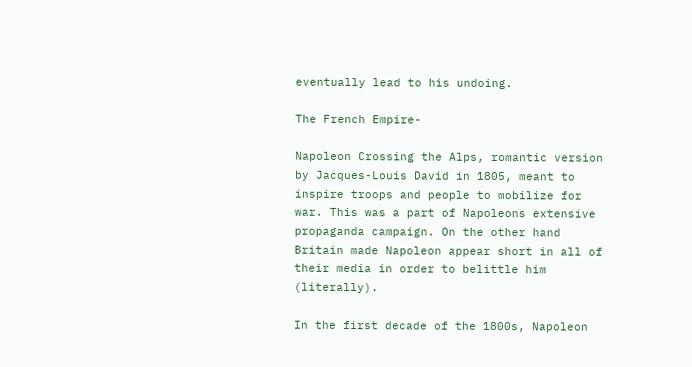eventually lead to his undoing.

The French Empire-

Napoleon Crossing the Alps, romantic version by Jacques-Louis David in 1805, meant to inspire troops and people to mobilize for war. This was a part of Napoleons extensive propaganda campaign. On the other hand Britain made Napoleon appear short in all of their media in order to belittle him (literally).

In the first decade of the 1800s, Napoleon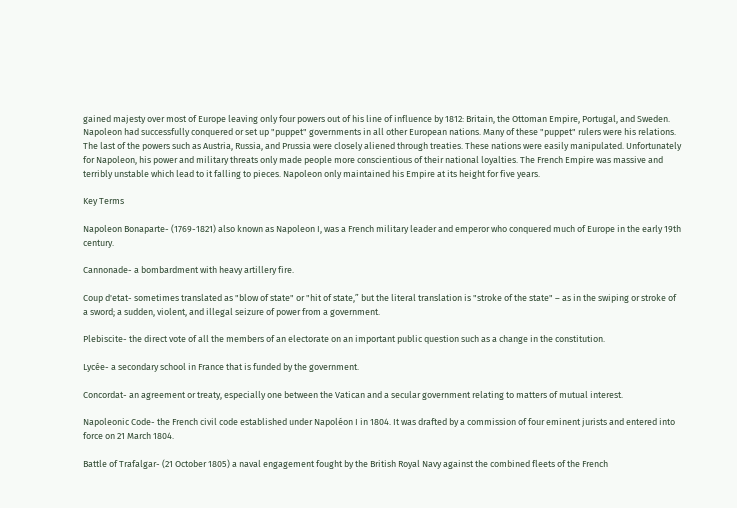gained majesty over most of Europe leaving only four powers out of his line of influence by 1812: Britain, the Ottoman Empire, Portugal, and Sweden. Napoleon had successfully conquered or set up "puppet" governments in all other European nations. Many of these "puppet" rulers were his relations. The last of the powers such as Austria, Russia, and Prussia were closely aliened through treaties. These nations were easily manipulated. Unfortunately for Napoleon, his power and military threats only made people more conscientious of their national loyalties. The French Empire was massive and terribly unstable which lead to it falling to pieces. Napoleon only maintained his Empire at its height for five years.

Key Terms

Napoleon Bonaparte- (1769-1821) also known as Napoleon I, was a French military leader and emperor who conquered much of Europe in the early 19th century.

Cannonade- a bombardment with heavy artillery fire.

Coup d'etat- sometimes translated as "blow of state" or "hit of state,” but the literal translation is "stroke of the state" – as in the swiping or stroke of a sword; a sudden, violent, and illegal seizure of power from a government.

Plebiscite- the direct vote of all the members of an electorate on an important public question such as a change in the constitution.

Lycée- a secondary school in France that is funded by the government.

Concordat- an agreement or treaty, especially one between the Vatican and a secular government relating to matters of mutual interest.

Napoleonic Code- the French civil code established under Napoléon I in 1804. It was drafted by a commission of four eminent jurists and entered into force on 21 March 1804.

Battle of Trafalgar- (21 October 1805) a naval engagement fought by the British Royal Navy against the combined fleets of the French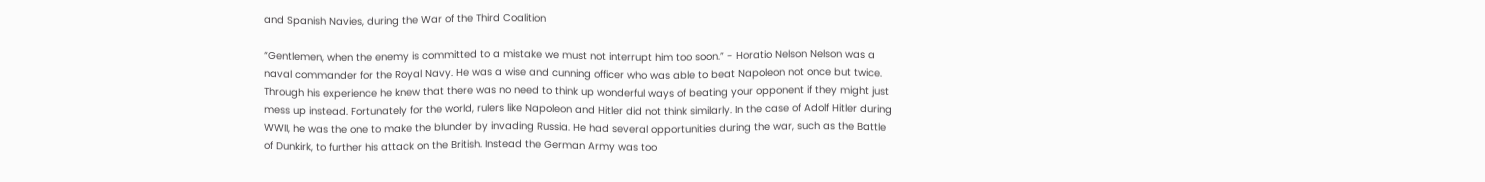and Spanish Navies, during the War of the Third Coalition

“Gentlemen, when the enemy is committed to a mistake we must not interrupt him too soon.” - Horatio Nelson Nelson was a naval commander for the Royal Navy. He was a wise and cunning officer who was able to beat Napoleon not once but twice. Through his experience he knew that there was no need to think up wonderful ways of beating your opponent if they might just mess up instead. Fortunately for the world, rulers like Napoleon and Hitler did not think similarly. In the case of Adolf Hitler during WWII, he was the one to make the blunder by invading Russia. He had several opportunities during the war, such as the Battle of Dunkirk, to further his attack on the British. Instead the German Army was too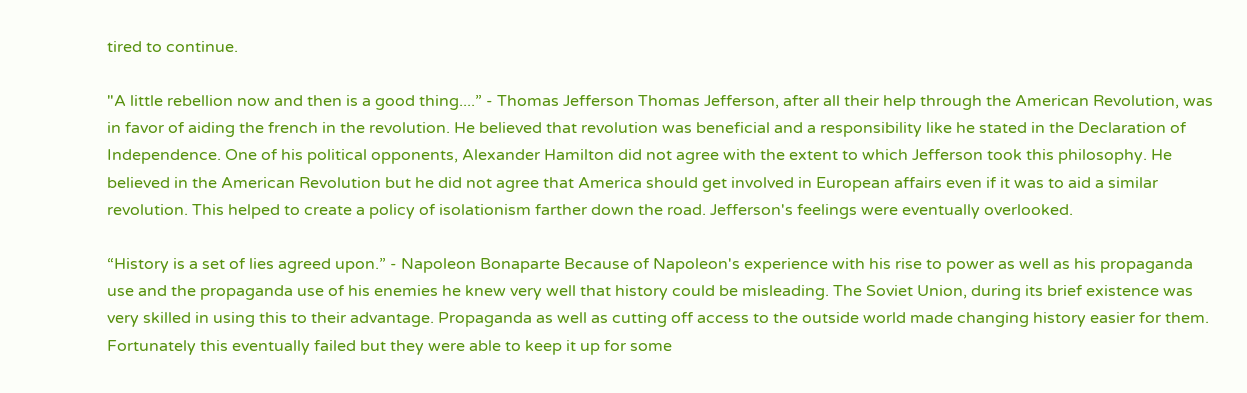tired to continue.

"A little rebellion now and then is a good thing....” - Thomas Jefferson Thomas Jefferson, after all their help through the American Revolution, was in favor of aiding the french in the revolution. He believed that revolution was beneficial and a responsibility like he stated in the Declaration of Independence. One of his political opponents, Alexander Hamilton did not agree with the extent to which Jefferson took this philosophy. He believed in the American Revolution but he did not agree that America should get involved in European affairs even if it was to aid a similar revolution. This helped to create a policy of isolationism farther down the road. Jefferson's feelings were eventually overlooked.

“History is a set of lies agreed upon.” - Napoleon Bonaparte Because of Napoleon's experience with his rise to power as well as his propaganda use and the propaganda use of his enemies he knew very well that history could be misleading. The Soviet Union, during its brief existence was very skilled in using this to their advantage. Propaganda as well as cutting off access to the outside world made changing history easier for them. Fortunately this eventually failed but they were able to keep it up for some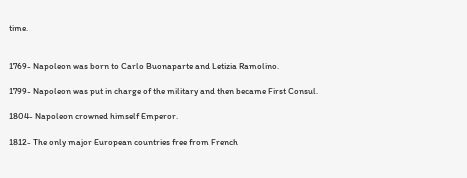time.


1769- Napoleon was born to Carlo Buonaparte and Letizia Ramolino.

1799- Napoleon was put in charge of the military and then became First Consul.

1804- Napoleon crowned himself Emperor.

1812- The only major European countries free from French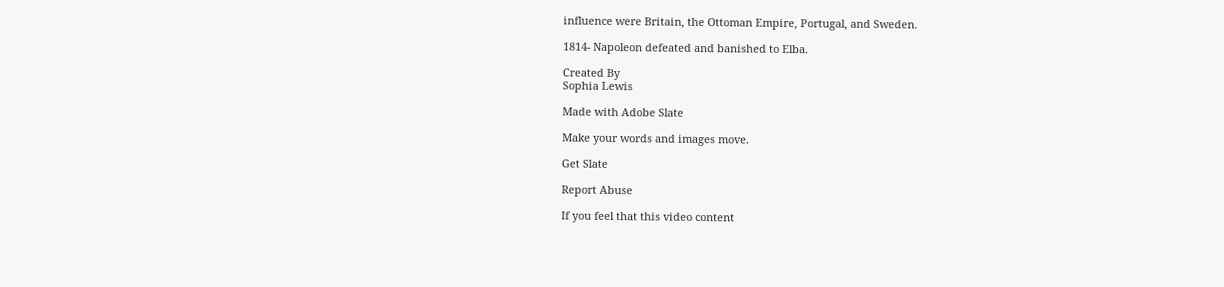influence were Britain, the Ottoman Empire, Portugal, and Sweden.

1814- Napoleon defeated and banished to Elba.

Created By
Sophia Lewis

Made with Adobe Slate

Make your words and images move.

Get Slate

Report Abuse

If you feel that this video content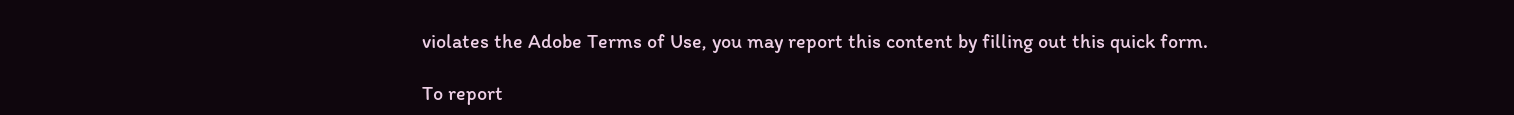violates the Adobe Terms of Use, you may report this content by filling out this quick form.

To report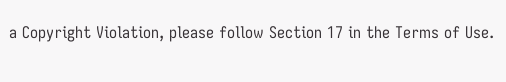a Copyright Violation, please follow Section 17 in the Terms of Use.